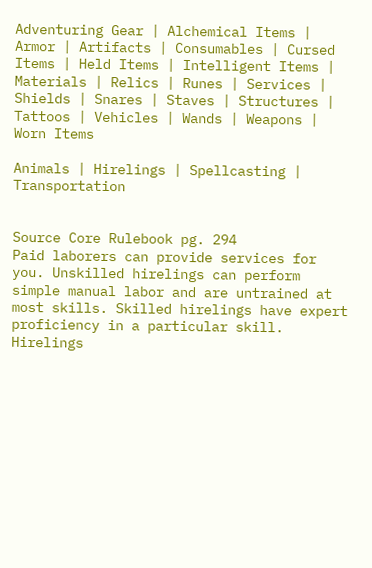Adventuring Gear | Alchemical Items | Armor | Artifacts | Consumables | Cursed Items | Held Items | Intelligent Items | Materials | Relics | Runes | Services | Shields | Snares | Staves | Structures | Tattoos | Vehicles | Wands | Weapons | Worn Items

Animals | Hirelings | Spellcasting | Transportation


Source Core Rulebook pg. 294
Paid laborers can provide services for you. Unskilled hirelings can perform simple manual labor and are untrained at most skills. Skilled hirelings have expert proficiency in a particular skill. Hirelings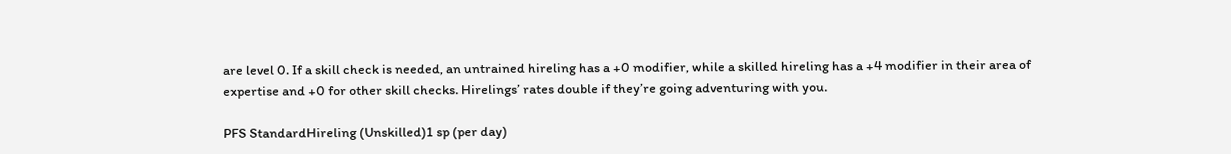are level 0. If a skill check is needed, an untrained hireling has a +0 modifier, while a skilled hireling has a +4 modifier in their area of expertise and +0 for other skill checks. Hirelings’ rates double if they’re going adventuring with you.

PFS StandardHireling (Unskilled)1 sp (per day)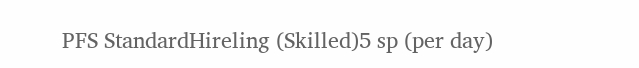PFS StandardHireling (Skilled)5 sp (per day)